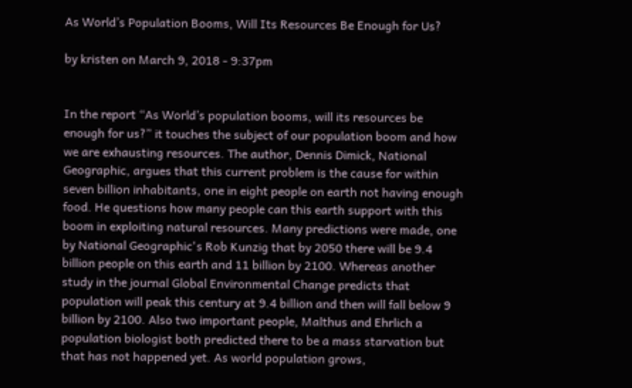As World’s Population Booms, Will Its Resources Be Enough for Us?

by kristen on March 9, 2018 - 9:37pm


In the report “As World’s population booms, will its resources be enough for us?” it touches the subject of our population boom and how we are exhausting resources. The author, Dennis Dimick, National Geographic, argues that this current problem is the cause for within seven billion inhabitants, one in eight people on earth not having enough food. He questions how many people can this earth support with this boom in exploiting natural resources. Many predictions were made, one by National Geographic's Rob Kunzig that by 2050 there will be 9.4 billion people on this earth and 11 billion by 2100. Whereas another study in the journal Global Environmental Change predicts that population will peak this century at 9.4 billion and then will fall below 9 billion by 2100. Also two important people, Malthus and Ehrlich a population biologist both predicted there to be a mass starvation but that has not happened yet. As world population grows,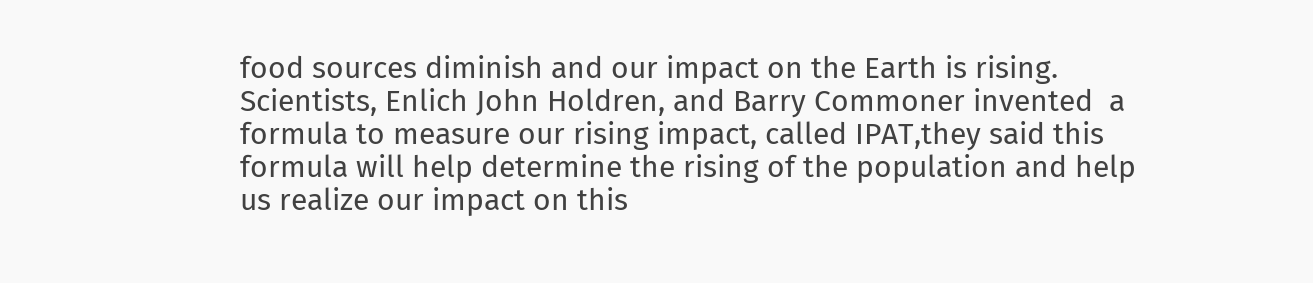food sources diminish and our impact on the Earth is rising. Scientists, Enlich John Holdren, and Barry Commoner invented  a formula to measure our rising impact, called IPAT,they said this formula will help determine the rising of the population and help us realize our impact on this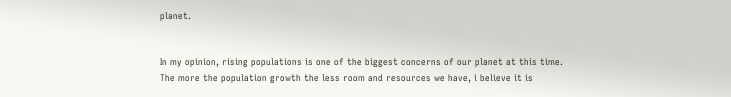planet.


In my opinion, rising populations is one of the biggest concerns of our planet at this time. The more the population growth the less room and resources we have, i believe it is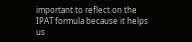important to reflect on the IPAT formula because it helps us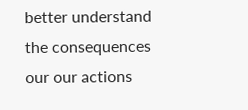better understand the consequences our our actions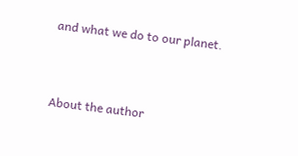and what we do to our planet.


About the author